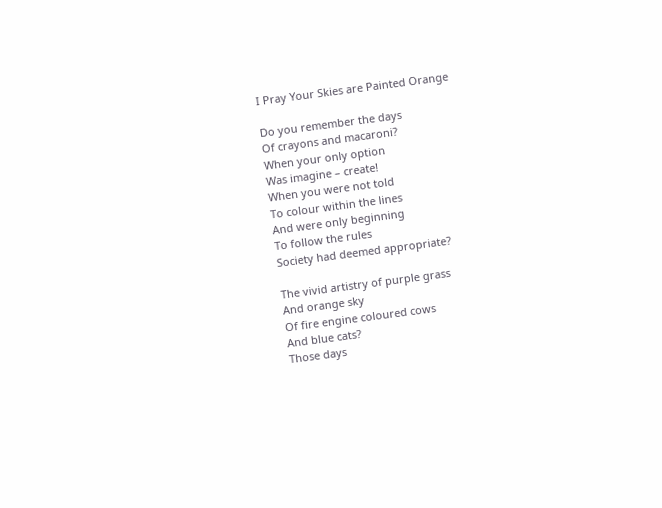I Pray Your Skies are Painted Orange

Do you remember the days
Of crayons and macaroni?
When your only option
Was imagine – create!
When you were not told
To colour within the lines
And were only beginning
To follow the rules
Society had deemed appropriate?

The vivid artistry of purple grass
And orange sky
Of fire engine coloured cows
And blue cats?
Those days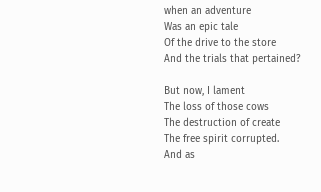when an adventure
Was an epic tale
Of the drive to the store
And the trials that pertained?

But now, I lament
The loss of those cows
The destruction of create
The free spirit corrupted.
And as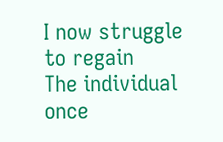I now struggle to regain
The individual once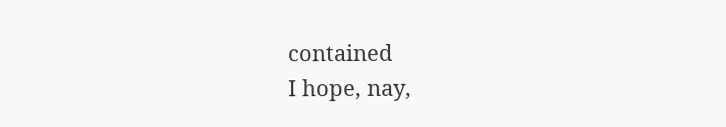contained
I hope, nay,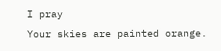I pray
Your skies are painted orange.